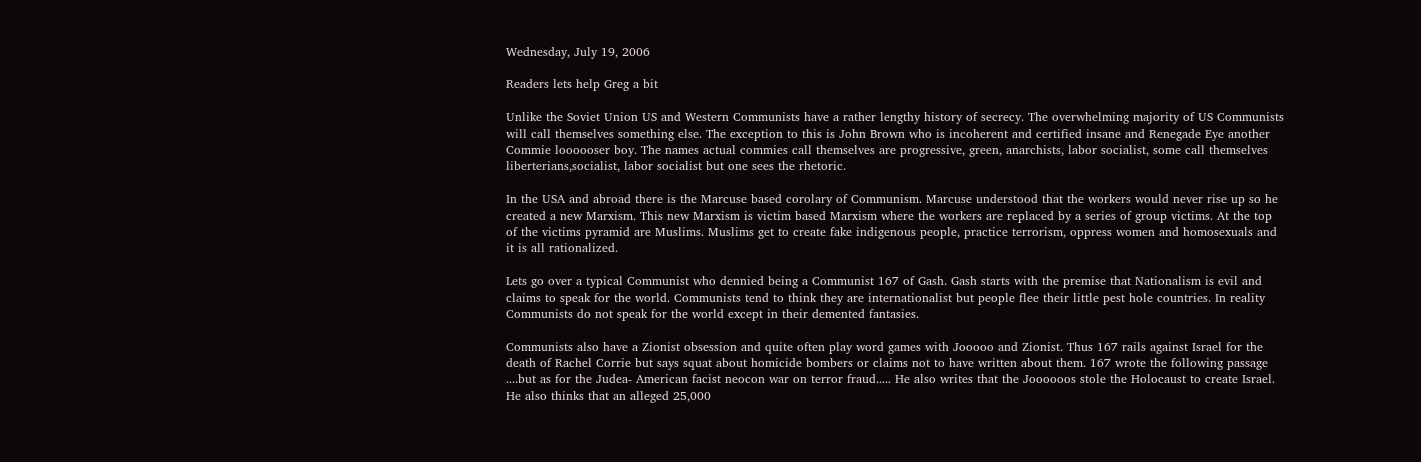Wednesday, July 19, 2006

Readers lets help Greg a bit

Unlike the Soviet Union US and Western Communists have a rather lengthy history of secrecy. The overwhelming majority of US Communists will call themselves something else. The exception to this is John Brown who is incoherent and certified insane and Renegade Eye another Commie loooooser boy. The names actual commies call themselves are progressive, green, anarchists, labor socialist, some call themselves liberterians,socialist, labor socialist but one sees the rhetoric.

In the USA and abroad there is the Marcuse based corolary of Communism. Marcuse understood that the workers would never rise up so he created a new Marxism. This new Marxism is victim based Marxism where the workers are replaced by a series of group victims. At the top of the victims pyramid are Muslims. Muslims get to create fake indigenous people, practice terrorism, oppress women and homosexuals and it is all rationalized.

Lets go over a typical Communist who dennied being a Communist 167 of Gash. Gash starts with the premise that Nationalism is evil and claims to speak for the world. Communists tend to think they are internationalist but people flee their little pest hole countries. In reality Communists do not speak for the world except in their demented fantasies.

Communists also have a Zionist obsession and quite often play word games with Jooooo and Zionist. Thus 167 rails against Israel for the death of Rachel Corrie but says squat about homicide bombers or claims not to have written about them. 167 wrote the following passage ....but as for the Judea- American facist neocon war on terror fraud..... He also writes that the Joooooos stole the Holocaust to create Israel. He also thinks that an alleged 25,000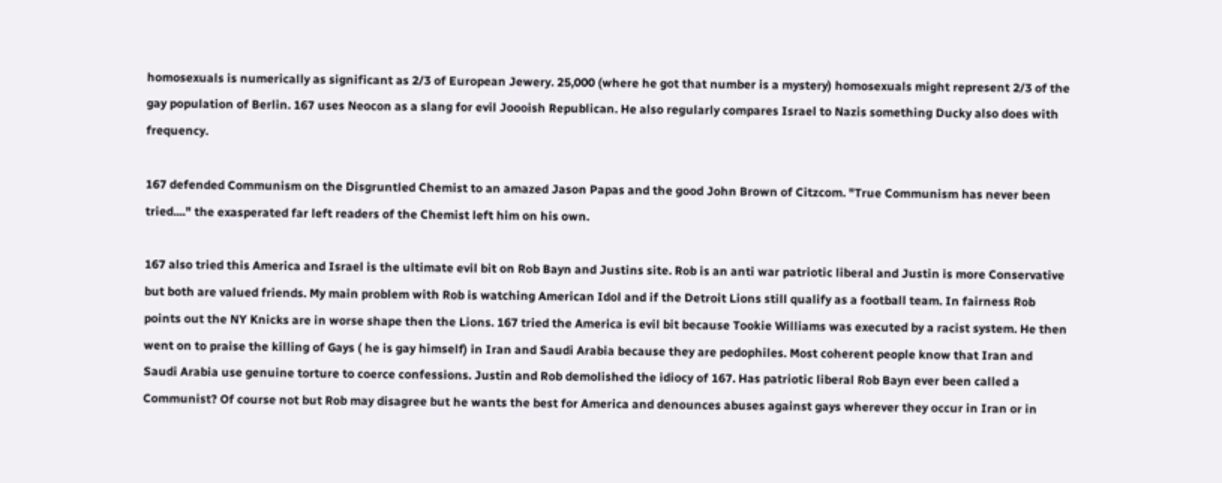homosexuals is numerically as significant as 2/3 of European Jewery. 25,000 (where he got that number is a mystery) homosexuals might represent 2/3 of the gay population of Berlin. 167 uses Neocon as a slang for evil Joooish Republican. He also regularly compares Israel to Nazis something Ducky also does with frequency.

167 defended Communism on the Disgruntled Chemist to an amazed Jason Papas and the good John Brown of Citzcom. "True Communism has never been tried...." the exasperated far left readers of the Chemist left him on his own.

167 also tried this America and Israel is the ultimate evil bit on Rob Bayn and Justins site. Rob is an anti war patriotic liberal and Justin is more Conservative but both are valued friends. My main problem with Rob is watching American Idol and if the Detroit Lions still qualify as a football team. In fairness Rob points out the NY Knicks are in worse shape then the Lions. 167 tried the America is evil bit because Tookie Williams was executed by a racist system. He then went on to praise the killing of Gays ( he is gay himself) in Iran and Saudi Arabia because they are pedophiles. Most coherent people know that Iran and Saudi Arabia use genuine torture to coerce confessions. Justin and Rob demolished the idiocy of 167. Has patriotic liberal Rob Bayn ever been called a Communist? Of course not but Rob may disagree but he wants the best for America and denounces abuses against gays wherever they occur in Iran or in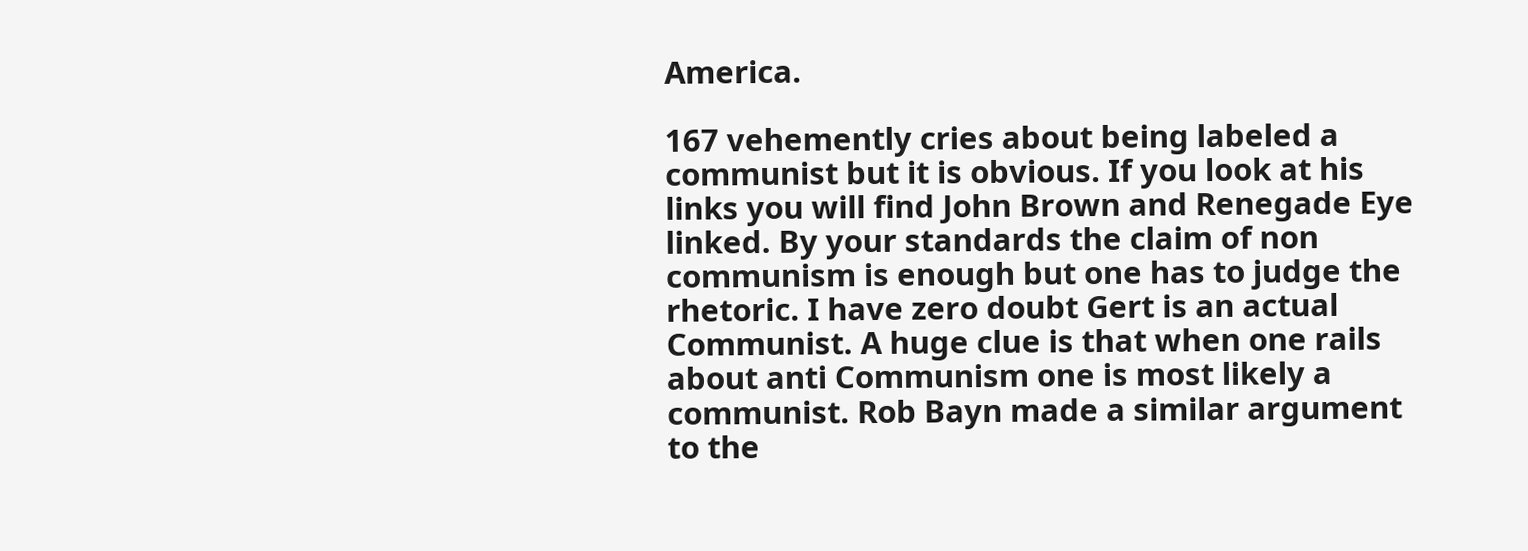America.

167 vehemently cries about being labeled a communist but it is obvious. If you look at his links you will find John Brown and Renegade Eye linked. By your standards the claim of non communism is enough but one has to judge the rhetoric. I have zero doubt Gert is an actual Communist. A huge clue is that when one rails about anti Communism one is most likely a communist. Rob Bayn made a similar argument to the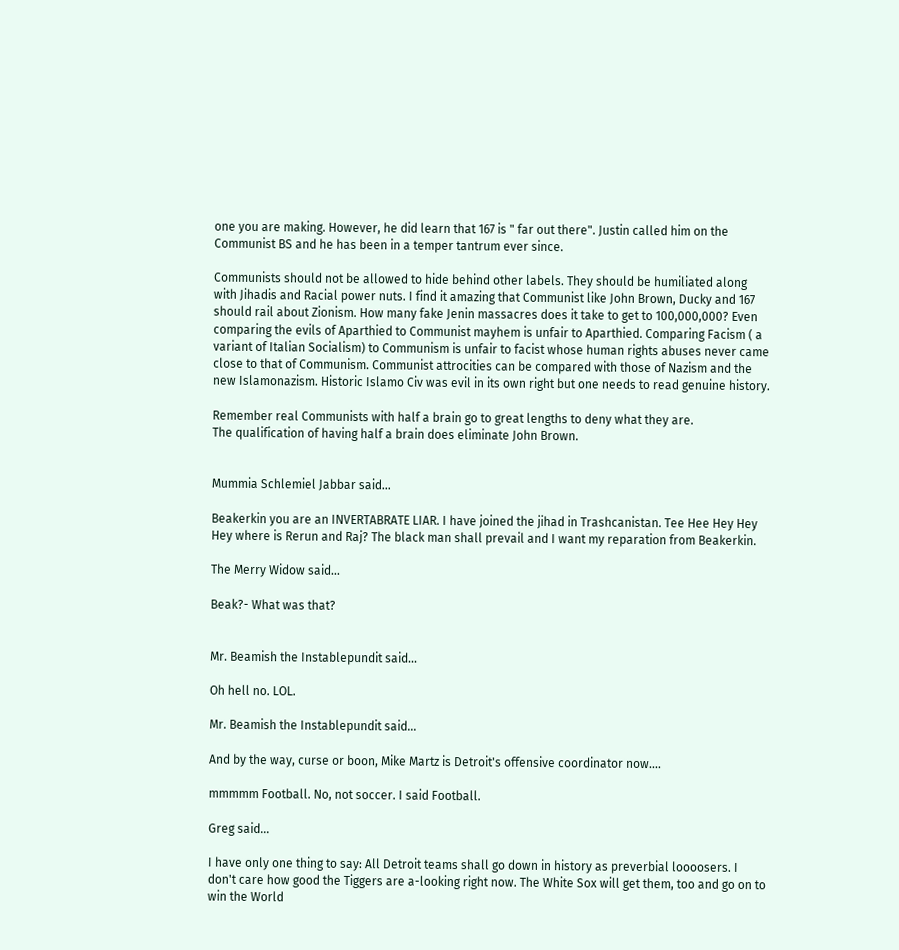one you are making. However, he did learn that 167 is " far out there". Justin called him on the Communist BS and he has been in a temper tantrum ever since.

Communists should not be allowed to hide behind other labels. They should be humiliated along with Jihadis and Racial power nuts. I find it amazing that Communist like John Brown, Ducky and 167 should rail about Zionism. How many fake Jenin massacres does it take to get to 100,000,000? Even comparing the evils of Aparthied to Communist mayhem is unfair to Aparthied. Comparing Facism ( a variant of Italian Socialism) to Communism is unfair to facist whose human rights abuses never came close to that of Communism. Communist attrocities can be compared with those of Nazism and the new Islamonazism. Historic Islamo Civ was evil in its own right but one needs to read genuine history.

Remember real Communists with half a brain go to great lengths to deny what they are.
The qualification of having half a brain does eliminate John Brown.


Mummia Schlemiel Jabbar said...

Beakerkin you are an INVERTABRATE LIAR. I have joined the jihad in Trashcanistan. Tee Hee Hey Hey Hey where is Rerun and Raj? The black man shall prevail and I want my reparation from Beakerkin.

The Merry Widow said...

Beak?- What was that?


Mr. Beamish the Instablepundit said...

Oh hell no. LOL.

Mr. Beamish the Instablepundit said...

And by the way, curse or boon, Mike Martz is Detroit's offensive coordinator now....

mmmmm Football. No, not soccer. I said Football.

Greg said...

I have only one thing to say: All Detroit teams shall go down in history as preverbial loooosers. I don't care how good the Tiggers are a-looking right now. The White Sox will get them, too and go on to win the World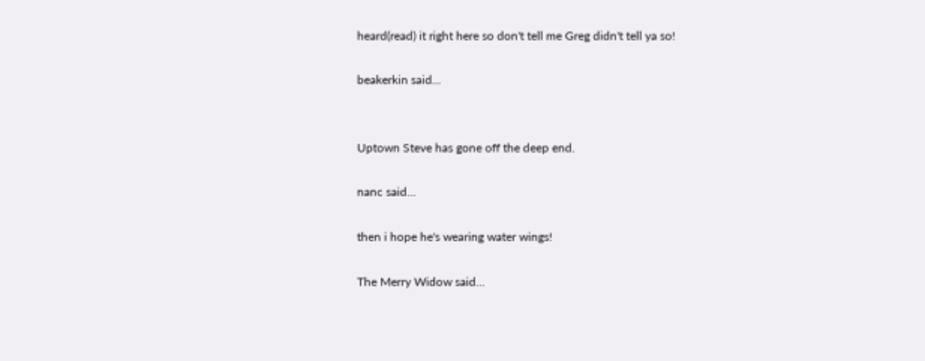heard(read) it right here so don't tell me Greg didn't tell ya so!

beakerkin said...


Uptown Steve has gone off the deep end.

nanc said...

then i hope he's wearing water wings!

The Merry Widow said...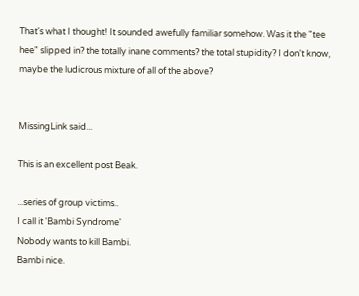That's what I thought! It sounded awefully familiar somehow. Was it the "tee hee" slipped in? the totally inane comments? the total stupidity? I don't know, maybe the ludicrous mixture of all of the above?


MissingLink said...

This is an excellent post Beak.

...series of group victims..
I call it 'Bambi Syndrome'
Nobody wants to kill Bambi.
Bambi nice.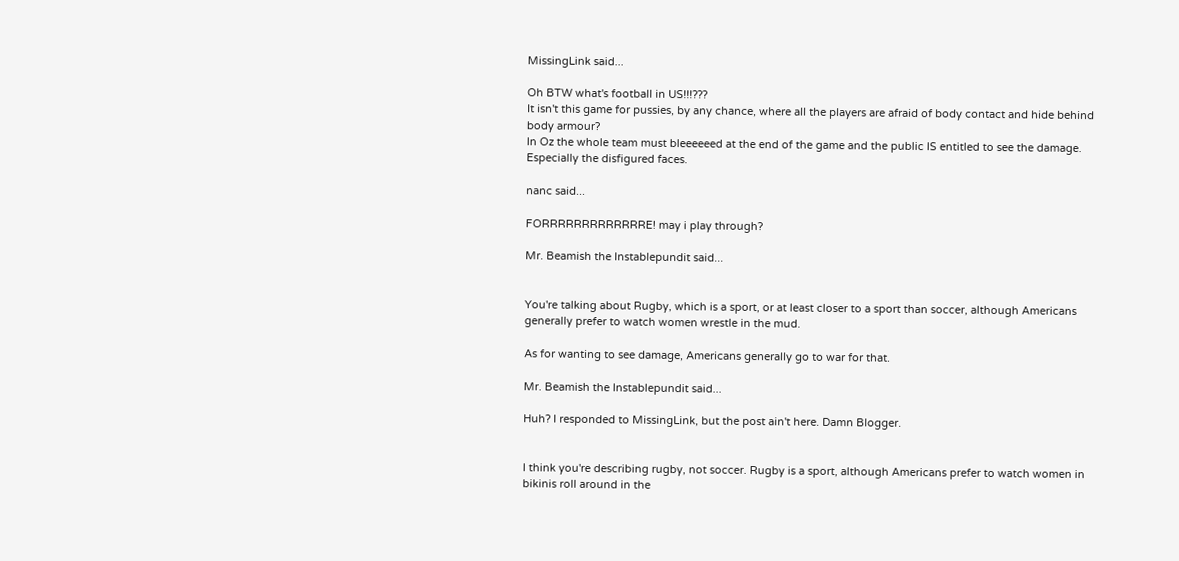MissingLink said...

Oh BTW what's football in US!!!???
It isn't this game for pussies, by any chance, where all the players are afraid of body contact and hide behind body armour?
In Oz the whole team must bleeeeeed at the end of the game and the public IS entitled to see the damage.
Especially the disfigured faces.

nanc said...

FORRRRRRRRRRRRRE! may i play through?

Mr. Beamish the Instablepundit said...


You're talking about Rugby, which is a sport, or at least closer to a sport than soccer, although Americans generally prefer to watch women wrestle in the mud.

As for wanting to see damage, Americans generally go to war for that.

Mr. Beamish the Instablepundit said...

Huh? I responded to MissingLink, but the post ain't here. Damn Blogger.


I think you're describing rugby, not soccer. Rugby is a sport, although Americans prefer to watch women in bikinis roll around in the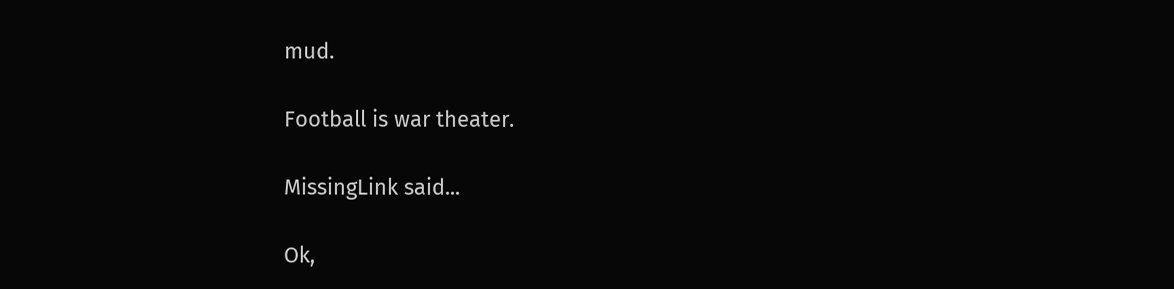mud.

Football is war theater.

MissingLink said...

Ok,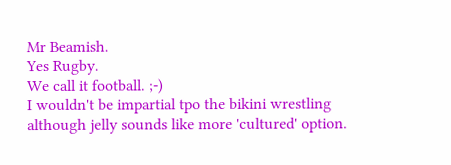Mr Beamish.
Yes Rugby.
We call it football. ;-)
I wouldn't be impartial tpo the bikini wrestling although jelly sounds like more 'cultured' option.